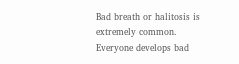Bad breath or halitosis is extremely common. Everyone develops bad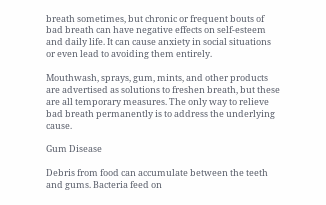breath sometimes, but chronic or frequent bouts of bad breath can have negative effects on self-esteem and daily life. It can cause anxiety in social situations or even lead to avoiding them entirely.

Mouthwash, sprays, gum, mints, and other products are advertised as solutions to freshen breath, but these are all temporary measures. The only way to relieve bad breath permanently is to address the underlying cause.

Gum Disease

Debris from food can accumulate between the teeth and gums. Bacteria feed on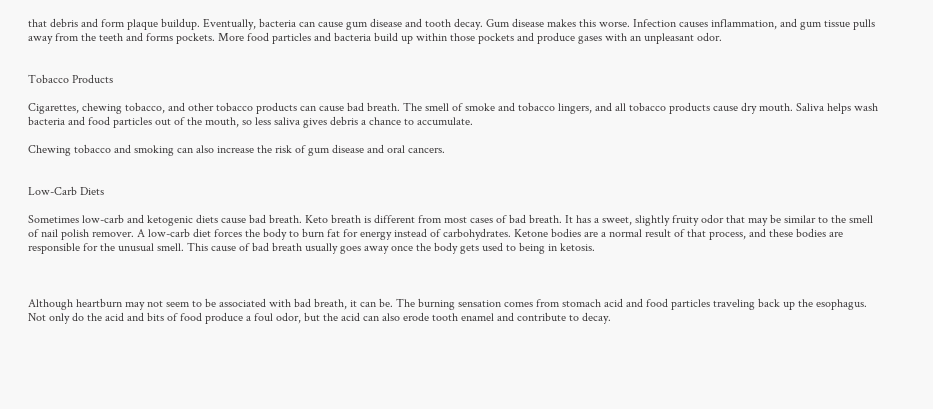that debris and form plaque buildup. Eventually, bacteria can cause gum disease and tooth decay. Gum disease makes this worse. Infection causes inflammation, and gum tissue pulls away from the teeth and forms pockets. More food particles and bacteria build up within those pockets and produce gases with an unpleasant odor.


Tobacco Products

Cigarettes, chewing tobacco, and other tobacco products can cause bad breath. The smell of smoke and tobacco lingers, and all tobacco products cause dry mouth. Saliva helps wash bacteria and food particles out of the mouth, so less saliva gives debris a chance to accumulate.

Chewing tobacco and smoking can also increase the risk of gum disease and oral cancers.


Low-Carb Diets

Sometimes low-carb and ketogenic diets cause bad breath. Keto breath is different from most cases of bad breath. It has a sweet, slightly fruity odor that may be similar to the smell of nail polish remover. A low-carb diet forces the body to burn fat for energy instead of carbohydrates. Ketone bodies are a normal result of that process, and these bodies are responsible for the unusual smell. This cause of bad breath usually goes away once the body gets used to being in ketosis.



Although heartburn may not seem to be associated with bad breath, it can be. The burning sensation comes from stomach acid and food particles traveling back up the esophagus. Not only do the acid and bits of food produce a foul odor, but the acid can also erode tooth enamel and contribute to decay.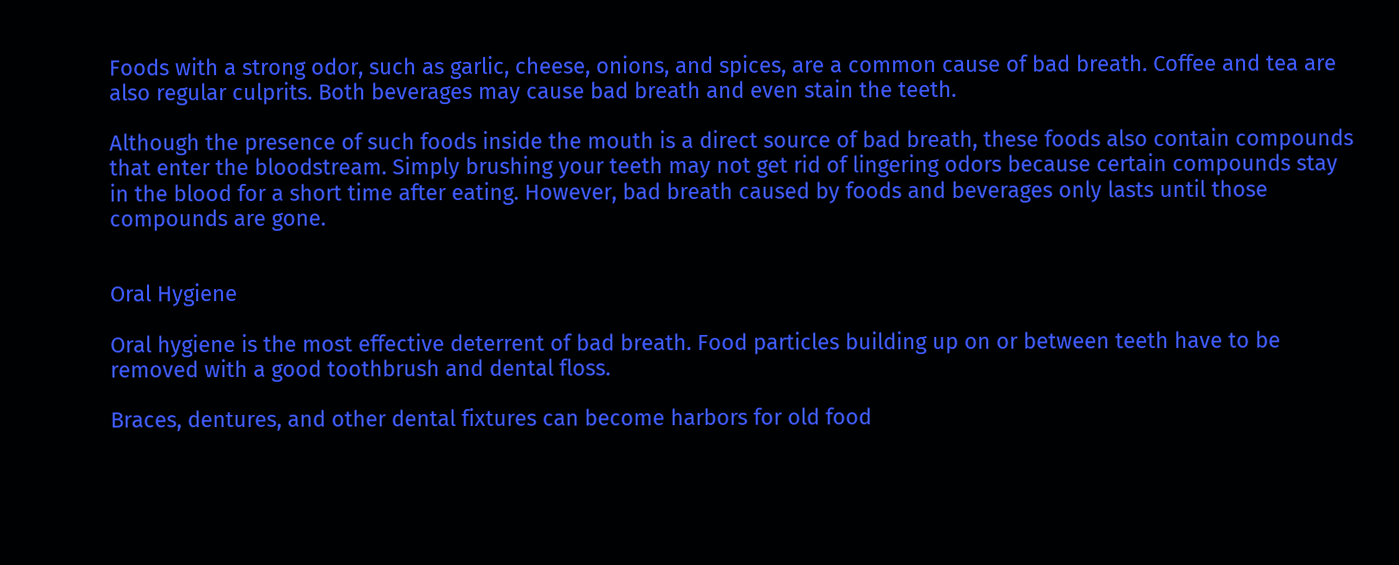Foods with a strong odor, such as garlic, cheese, onions, and spices, are a common cause of bad breath. Coffee and tea are also regular culprits. Both beverages may cause bad breath and even stain the teeth.

Although the presence of such foods inside the mouth is a direct source of bad breath, these foods also contain compounds that enter the bloodstream. Simply brushing your teeth may not get rid of lingering odors because certain compounds stay in the blood for a short time after eating. However, bad breath caused by foods and beverages only lasts until those compounds are gone.


Oral Hygiene

Oral hygiene is the most effective deterrent of bad breath. Food particles building up on or between teeth have to be removed with a good toothbrush and dental floss.

Braces, dentures, and other dental fixtures can become harbors for old food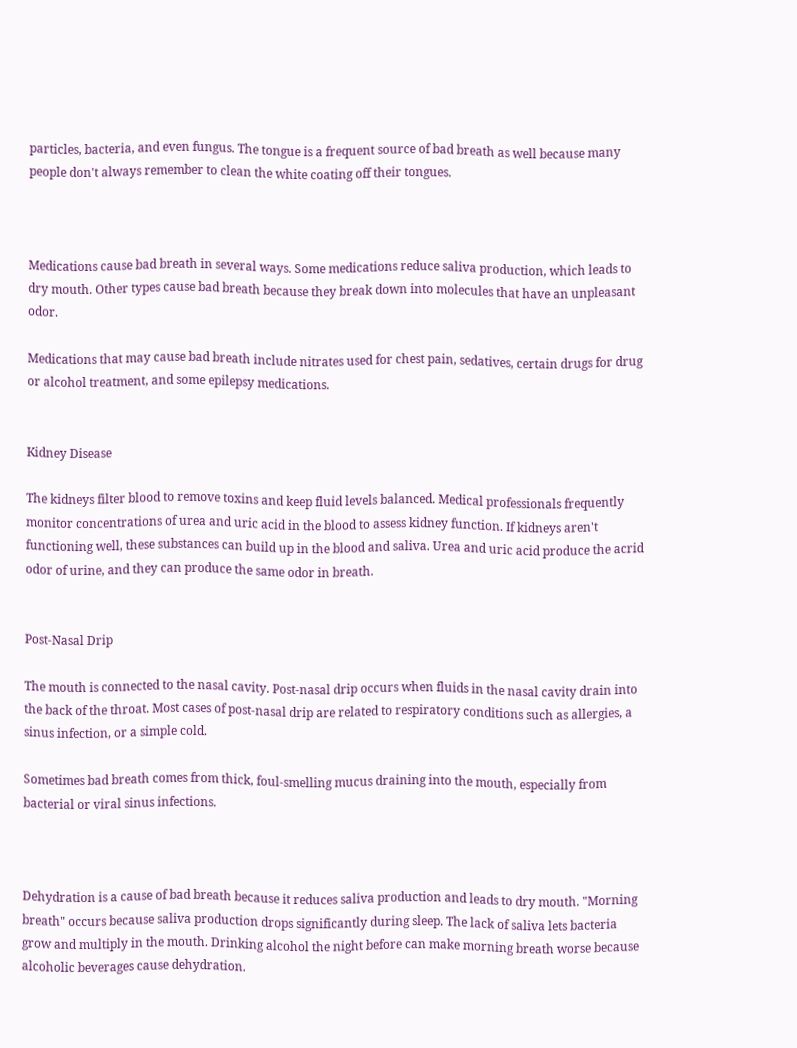particles, bacteria, and even fungus. The tongue is a frequent source of bad breath as well because many people don't always remember to clean the white coating off their tongues.



Medications cause bad breath in several ways. Some medications reduce saliva production, which leads to dry mouth. Other types cause bad breath because they break down into molecules that have an unpleasant odor.

Medications that may cause bad breath include nitrates used for chest pain, sedatives, certain drugs for drug or alcohol treatment, and some epilepsy medications.


Kidney Disease

The kidneys filter blood to remove toxins and keep fluid levels balanced. Medical professionals frequently monitor concentrations of urea and uric acid in the blood to assess kidney function. If kidneys aren't functioning well, these substances can build up in the blood and saliva. Urea and uric acid produce the acrid odor of urine, and they can produce the same odor in breath.


Post-Nasal Drip

The mouth is connected to the nasal cavity. Post-nasal drip occurs when fluids in the nasal cavity drain into the back of the throat. Most cases of post-nasal drip are related to respiratory conditions such as allergies, a sinus infection, or a simple cold.

Sometimes bad breath comes from thick, foul-smelling mucus draining into the mouth, especially from bacterial or viral sinus infections.



Dehydration is a cause of bad breath because it reduces saliva production and leads to dry mouth. "Morning breath" occurs because saliva production drops significantly during sleep. The lack of saliva lets bacteria grow and multiply in the mouth. Drinking alcohol the night before can make morning breath worse because alcoholic beverages cause dehydration.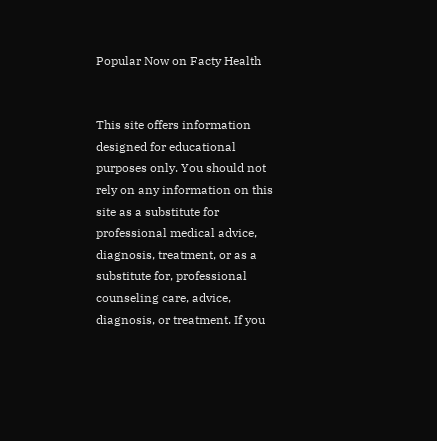Popular Now on Facty Health


This site offers information designed for educational purposes only. You should not rely on any information on this site as a substitute for professional medical advice, diagnosis, treatment, or as a substitute for, professional counseling care, advice, diagnosis, or treatment. If you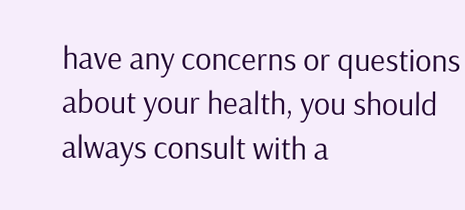have any concerns or questions about your health, you should always consult with a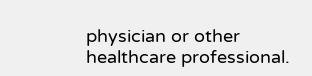physician or other healthcare professional.